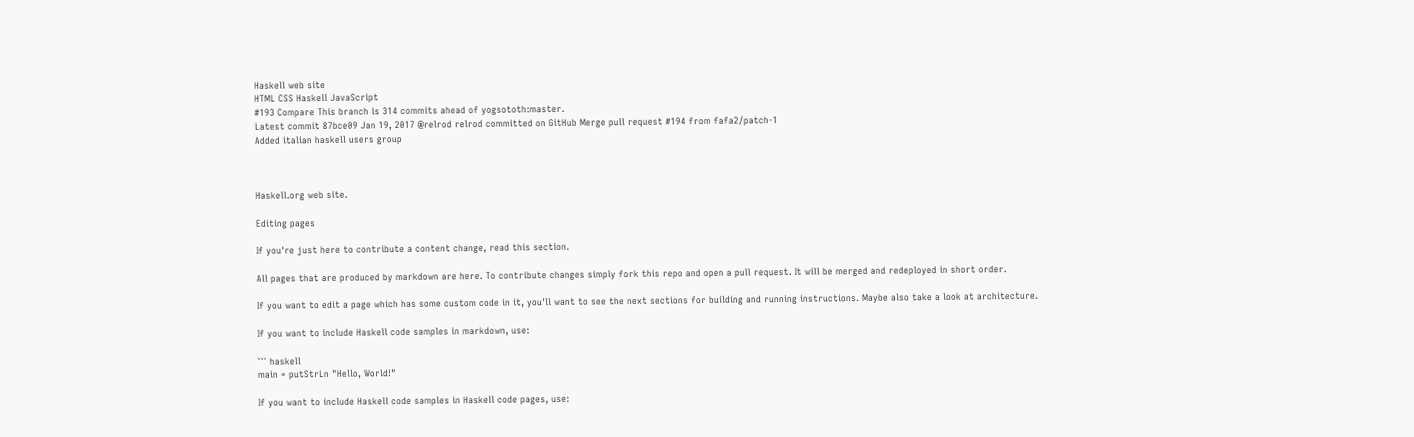Haskell web site
HTML CSS Haskell JavaScript
#193 Compare This branch is 314 commits ahead of yogsototh:master.
Latest commit 87bce09 Jan 19, 2017 @relrod relrod committed on GitHub Merge pull request #194 from fafa2/patch-1
Added italian haskell users group



Haskell.org web site.

Editing pages

If you're just here to contribute a content change, read this section.

All pages that are produced by markdown are here. To contribute changes simply fork this repo and open a pull request. It will be merged and redeployed in short order.

If you want to edit a page which has some custom code in it, you'll want to see the next sections for building and running instructions. Maybe also take a look at architecture.

If you want to include Haskell code samples in markdown, use:

``` haskell
main = putStrLn "Hello, World!"

If you want to include Haskell code samples in Haskell code pages, use: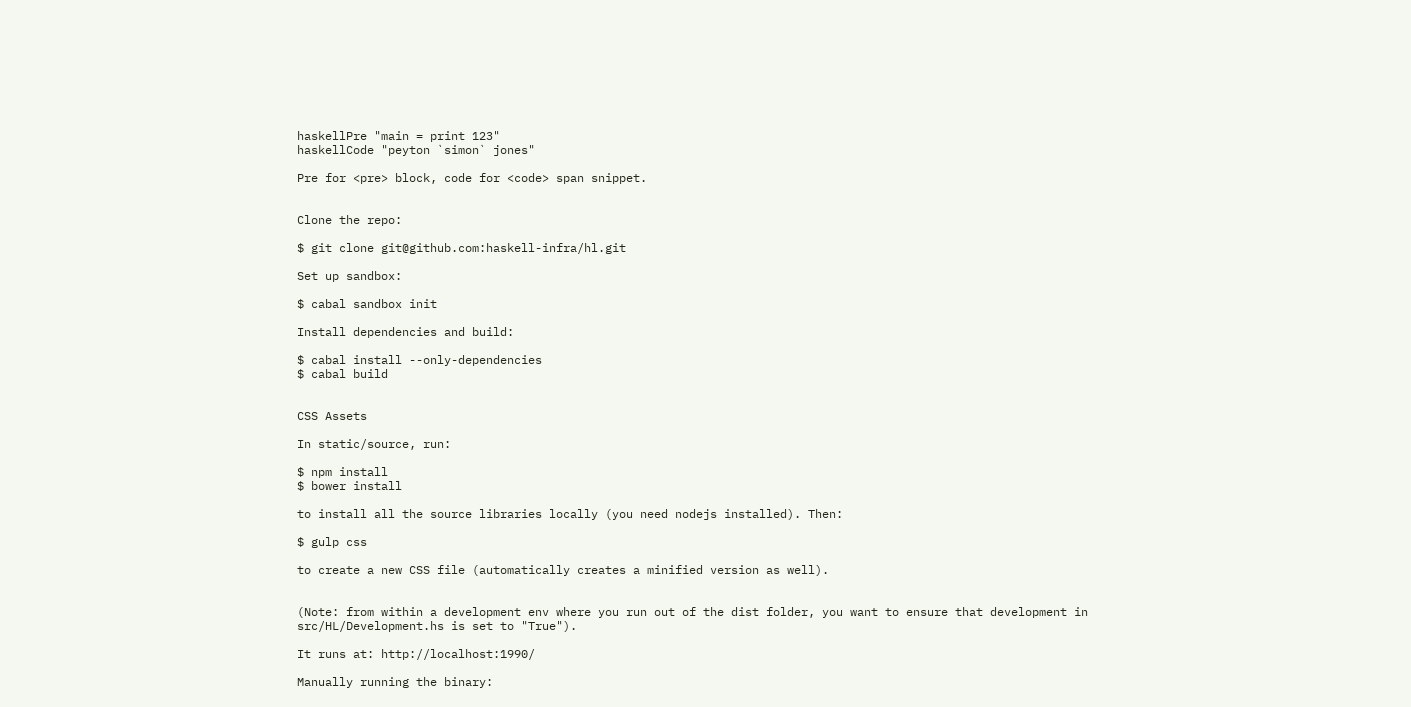haskellPre "main = print 123"
haskellCode "peyton `simon` jones"

Pre for <pre> block, code for <code> span snippet.


Clone the repo:

$ git clone git@github.com:haskell-infra/hl.git

Set up sandbox:

$ cabal sandbox init

Install dependencies and build:

$ cabal install --only-dependencies
$ cabal build


CSS Assets

In static/source, run:

$ npm install
$ bower install

to install all the source libraries locally (you need nodejs installed). Then:

$ gulp css

to create a new CSS file (automatically creates a minified version as well).


(Note: from within a development env where you run out of the dist folder, you want to ensure that development in src/HL/Development.hs is set to "True").

It runs at: http://localhost:1990/

Manually running the binary: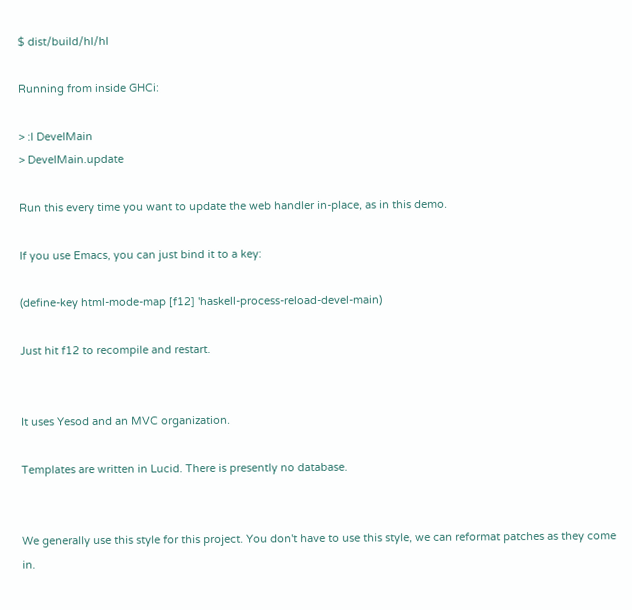$ dist/build/hl/hl

Running from inside GHCi:

> :l DevelMain
> DevelMain.update

Run this every time you want to update the web handler in-place, as in this demo.

If you use Emacs, you can just bind it to a key:

(define-key html-mode-map [f12] 'haskell-process-reload-devel-main)

Just hit f12 to recompile and restart.


It uses Yesod and an MVC organization.

Templates are written in Lucid. There is presently no database.


We generally use this style for this project. You don't have to use this style, we can reformat patches as they come in.